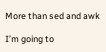More than sed and awk

I’m going to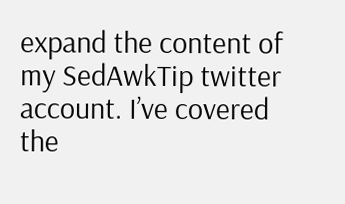expand the content of my SedAwkTip twitter account. I’ve covered the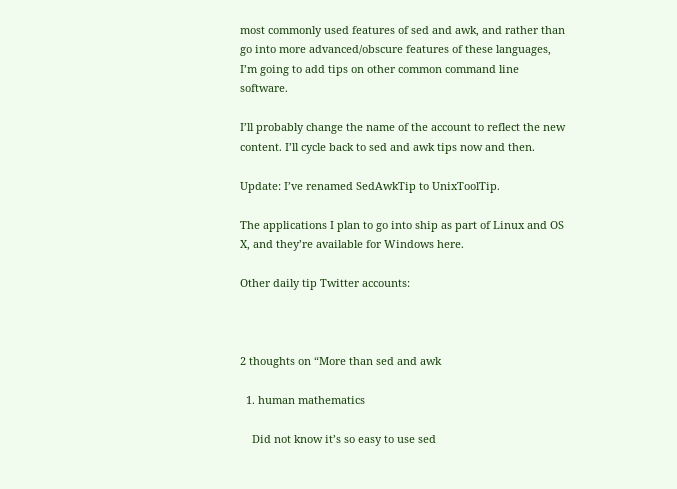most commonly used features of sed and awk, and rather than go into more advanced/obscure features of these languages, I’m going to add tips on other common command line software.

I’ll probably change the name of the account to reflect the new content. I’ll cycle back to sed and awk tips now and then.

Update: I’ve renamed SedAwkTip to UnixToolTip.

The applications I plan to go into ship as part of Linux and OS X, and they’re available for Windows here.

Other daily tip Twitter accounts:



2 thoughts on “More than sed and awk

  1. human mathematics

    Did not know it’s so easy to use sed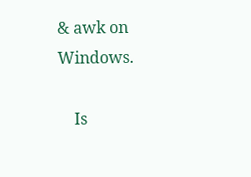& awk on Windows.

    Is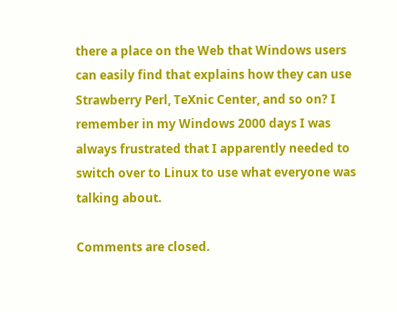there a place on the Web that Windows users can easily find that explains how they can use Strawberry Perl, TeXnic Center, and so on? I remember in my Windows 2000 days I was always frustrated that I apparently needed to switch over to Linux to use what everyone was talking about.

Comments are closed.